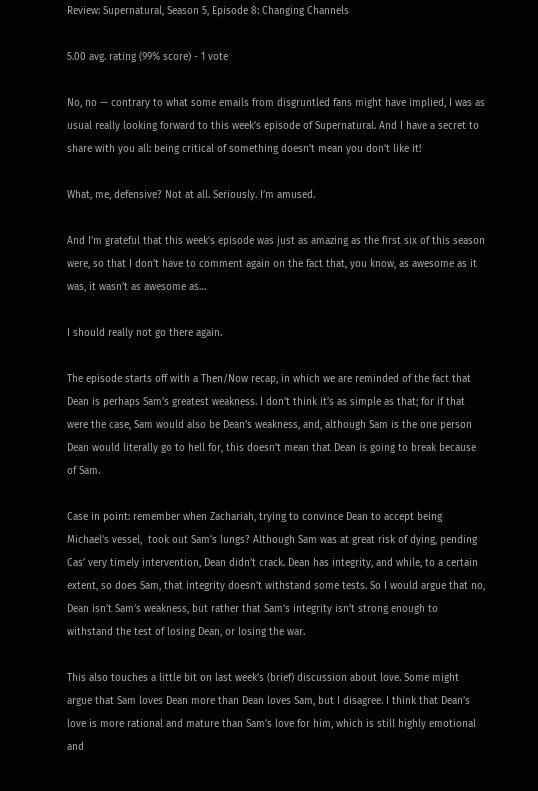Review: Supernatural, Season 5, Episode 8: Changing Channels

5.00 avg. rating (99% score) - 1 vote

No, no — contrary to what some emails from disgruntled fans might have implied, I was as usual really looking forward to this week’s episode of Supernatural. And I have a secret to share with you all: being critical of something doesn’t mean you don’t like it!

What, me, defensive? Not at all. Seriously. I’m amused.

And I’m grateful that this week’s episode was just as amazing as the first six of this season were, so that I don’t have to comment again on the fact that, you know, as awesome as it was, it wasn’t as awesome as…

I should really not go there again.

The episode starts off with a Then/Now recap, in which we are reminded of the fact that Dean is perhaps Sam’s greatest weakness. I don’t think it’s as simple as that; for if that were the case, Sam would also be Dean’s weakness, and, although Sam is the one person Dean would literally go to hell for, this doesn’t mean that Dean is going to break because of Sam.

Case in point: remember when Zachariah, trying to convince Dean to accept being Michael’s vessel,  took out Sam’s lungs? Although Sam was at great risk of dying, pending Cas’ very timely intervention, Dean didn’t crack. Dean has integrity, and while, to a certain extent, so does Sam, that integrity doesn’t withstand some tests. So I would argue that no, Dean isn’t Sam’s weakness, but rather that Sam’s integrity isn’t strong enough to withstand the test of losing Dean, or losing the war.

This also touches a little bit on last week’s (brief) discussion about love. Some might argue that Sam loves Dean more than Dean loves Sam, but I disagree. I think that Dean’s love is more rational and mature than Sam’s love for him, which is still highly emotional and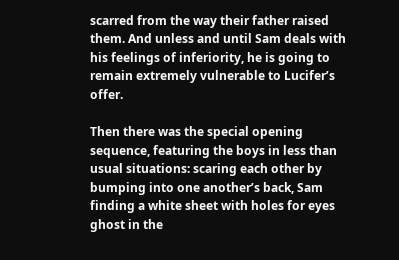scarred from the way their father raised them. And unless and until Sam deals with his feelings of inferiority, he is going to remain extremely vulnerable to Lucifer’s offer.

Then there was the special opening sequence, featuring the boys in less than usual situations: scaring each other by bumping into one another’s back, Sam finding a white sheet with holes for eyes ghost in the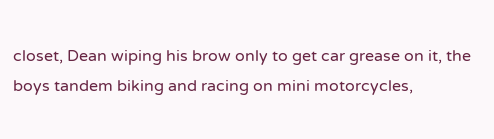closet, Dean wiping his brow only to get car grease on it, the boys tandem biking and racing on mini motorcycles,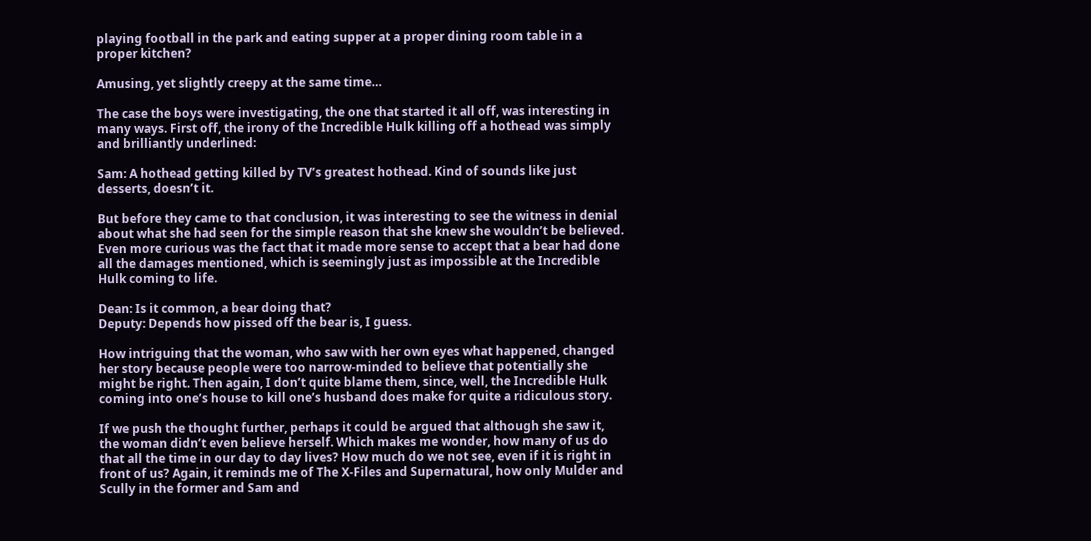playing football in the park and eating supper at a proper dining room table in a proper kitchen?

Amusing, yet slightly creepy at the same time…

The case the boys were investigating, the one that started it all off, was interesting in many ways. First off, the irony of the Incredible Hulk killing off a hothead was simply and brilliantly underlined:

Sam: A hothead getting killed by TV’s greatest hothead. Kind of sounds like just desserts, doesn’t it.

But before they came to that conclusion, it was interesting to see the witness in denial about what she had seen for the simple reason that she knew she wouldn’t be believed. Even more curious was the fact that it made more sense to accept that a bear had done all the damages mentioned, which is seemingly just as impossible at the Incredible Hulk coming to life.

Dean: Is it common, a bear doing that?
Deputy: Depends how pissed off the bear is, I guess.

How intriguing that the woman, who saw with her own eyes what happened, changed her story because people were too narrow-minded to believe that potentially she might be right. Then again, I don’t quite blame them, since, well, the Incredible Hulk coming into one’s house to kill one’s husband does make for quite a ridiculous story.

If we push the thought further, perhaps it could be argued that although she saw it, the woman didn’t even believe herself. Which makes me wonder, how many of us do that all the time in our day to day lives? How much do we not see, even if it is right in front of us? Again, it reminds me of The X-Files and Supernatural, how only Mulder and Scully in the former and Sam and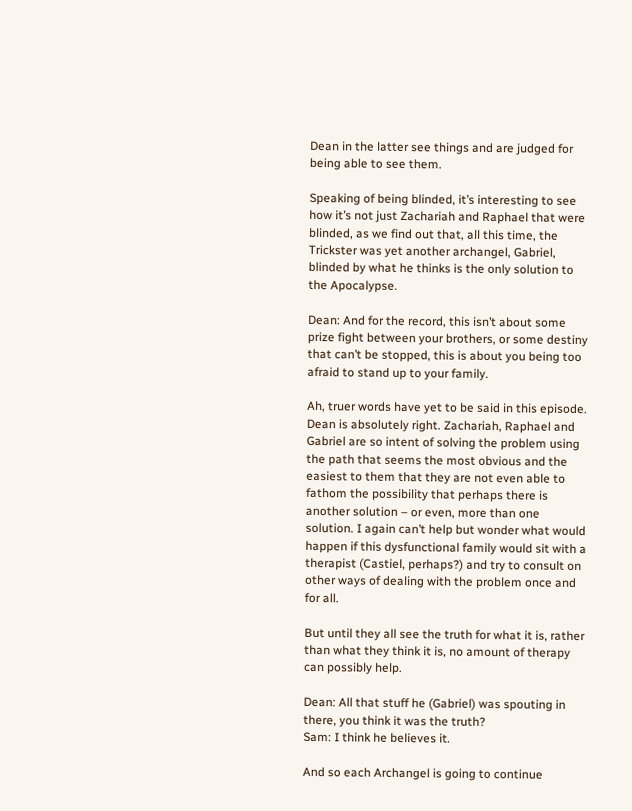Dean in the latter see things and are judged for being able to see them.

Speaking of being blinded, it’s interesting to see how it’s not just Zachariah and Raphael that were blinded, as we find out that, all this time, the Trickster was yet another archangel, Gabriel, blinded by what he thinks is the only solution to the Apocalypse.

Dean: And for the record, this isn’t about some prize fight between your brothers, or some destiny that can’t be stopped, this is about you being too afraid to stand up to your family.

Ah, truer words have yet to be said in this episode. Dean is absolutely right. Zachariah, Raphael and Gabriel are so intent of solving the problem using the path that seems the most obvious and the easiest to them that they are not even able to fathom the possibility that perhaps there is another solution – or even, more than one solution. I again can’t help but wonder what would happen if this dysfunctional family would sit with a therapist (Castiel, perhaps?) and try to consult on other ways of dealing with the problem once and for all.

But until they all see the truth for what it is, rather than what they think it is, no amount of therapy can possibly help.

Dean: All that stuff he (Gabriel) was spouting in there, you think it was the truth?
Sam: I think he believes it.

And so each Archangel is going to continue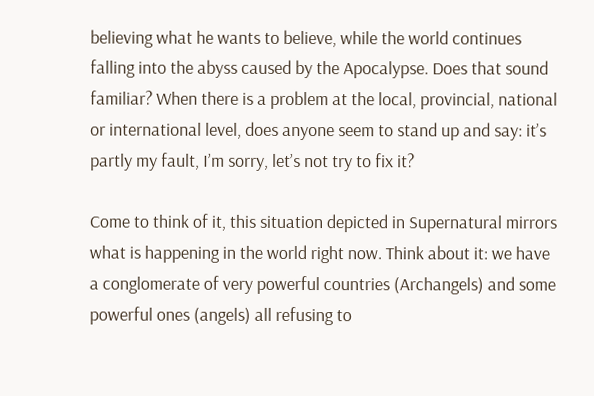believing what he wants to believe, while the world continues falling into the abyss caused by the Apocalypse. Does that sound familiar? When there is a problem at the local, provincial, national or international level, does anyone seem to stand up and say: it’s partly my fault, I’m sorry, let’s not try to fix it?

Come to think of it, this situation depicted in Supernatural mirrors what is happening in the world right now. Think about it: we have a conglomerate of very powerful countries (Archangels) and some powerful ones (angels) all refusing to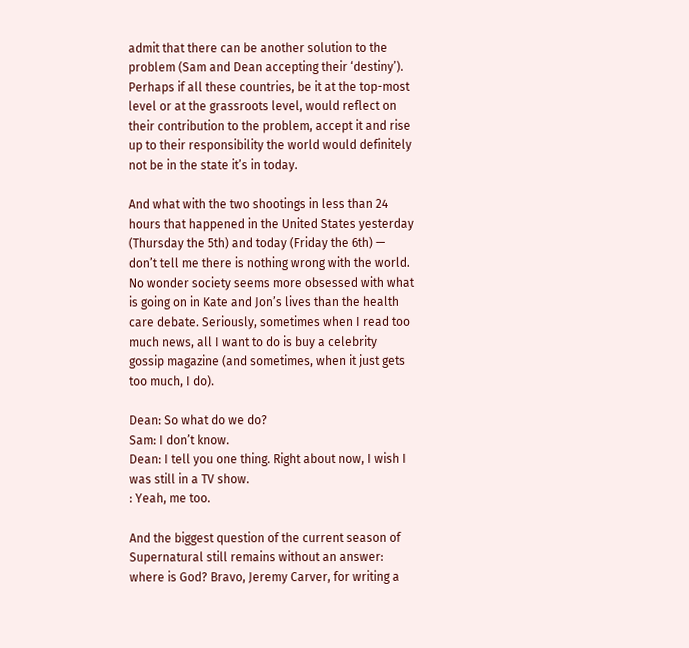admit that there can be another solution to the problem (Sam and Dean accepting their ‘destiny’). Perhaps if all these countries, be it at the top-most level or at the grassroots level, would reflect on their contribution to the problem, accept it and rise up to their responsibility the world would definitely not be in the state it’s in today.

And what with the two shootings in less than 24 hours that happened in the United States yesterday (Thursday the 5th) and today (Friday the 6th) — don’t tell me there is nothing wrong with the world. No wonder society seems more obsessed with what is going on in Kate and Jon’s lives than the health care debate. Seriously, sometimes when I read too much news, all I want to do is buy a celebrity gossip magazine (and sometimes, when it just gets too much, I do).

Dean: So what do we do?
Sam: I don’t know.
Dean: I tell you one thing. Right about now, I wish I was still in a TV show.
: Yeah, me too.

And the biggest question of the current season of Supernatural still remains without an answer: where is God? Bravo, Jeremy Carver, for writing a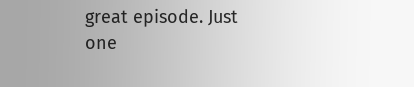great episode. Just one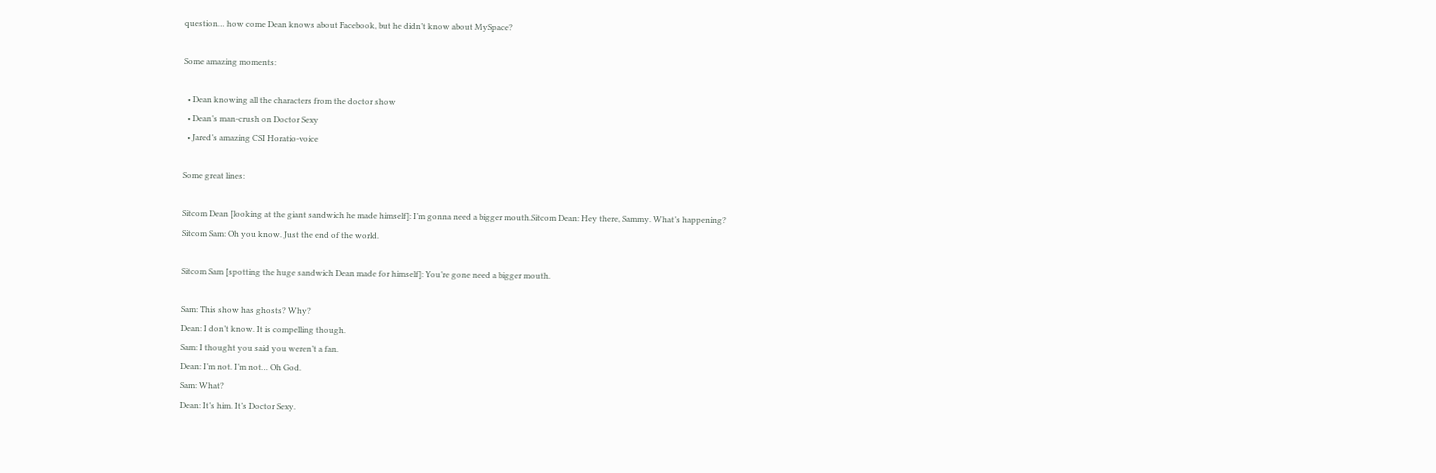question… how come Dean knows about Facebook, but he didn’t know about MySpace?

Some amazing moments:

  • Dean knowing all the characters from the doctor show
  • Dean’s man-crush on Doctor Sexy
  • Jared’s amazing CSI Horatio-voice

Some great lines:

Sitcom Dean [looking at the giant sandwich he made himself]: I’m gonna need a bigger mouth.Sitcom Dean: Hey there, Sammy. What’s happening?
Sitcom Sam: Oh you know. Just the end of the world.

Sitcom Sam [spotting the huge sandwich Dean made for himself]: You’re gone need a bigger mouth.

Sam: This show has ghosts? Why?
Dean: I don’t know. It is compelling though.
Sam: I thought you said you weren’t a fan.
Dean: I’m not. I’m not… Oh God.
Sam: What?
Dean: It’s him. It’s Doctor Sexy.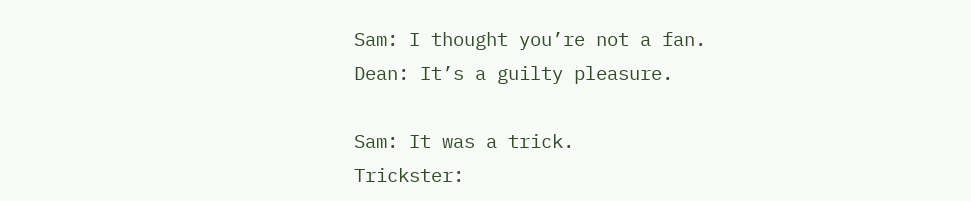Sam: I thought you’re not a fan.
Dean: It’s a guilty pleasure.

Sam: It was a trick.
Trickster: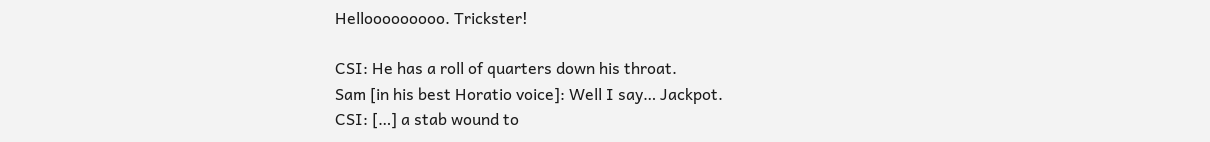Hellooooooooo. Trickster!

CSI: He has a roll of quarters down his throat.
Sam [in his best Horatio voice]: Well I say… Jackpot.
CSI: […] a stab wound to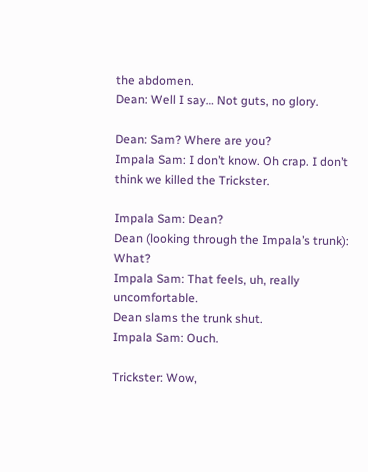the abdomen.
Dean: Well I say… Not guts, no glory.

Dean: Sam? Where are you?
Impala Sam: I don’t know. Oh crap. I don’t think we killed the Trickster.

Impala Sam: Dean?
Dean (looking through the Impala’s trunk): What?
Impala Sam: That feels, uh, really uncomfortable.
Dean slams the trunk shut.
Impala Sam: Ouch.

Trickster: Wow,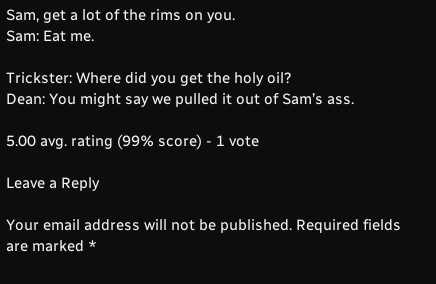Sam, get a lot of the rims on you.
Sam: Eat me.

Trickster: Where did you get the holy oil?
Dean: You might say we pulled it out of Sam’s ass.

5.00 avg. rating (99% score) - 1 vote

Leave a Reply

Your email address will not be published. Required fields are marked *